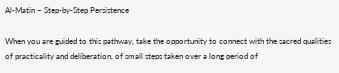Al-Matin ~ Step-by-Step Persistence

When you are guided to this pathway, take the opportunity to connect with the sacred qualities of practicality and deliberation, of small steps taken over a long period of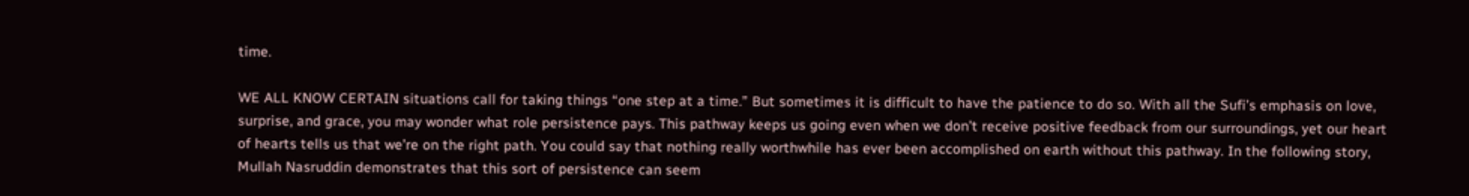time.

WE ALL KNOW CERTAIN situations call for taking things “one step at a time.” But sometimes it is difficult to have the patience to do so. With all the Sufi’s emphasis on love, surprise, and grace, you may wonder what role persistence pays. This pathway keeps us going even when we don’t receive positive feedback from our surroundings, yet our heart of hearts tells us that we’re on the right path. You could say that nothing really worthwhile has ever been accomplished on earth without this pathway. In the following story, Mullah Nasruddin demonstrates that this sort of persistence can seem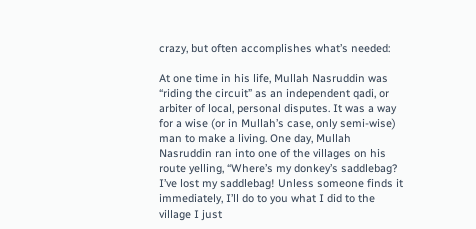crazy, but often accomplishes what’s needed:

At one time in his life, Mullah Nasruddin was “riding the circuit” as an independent qadi, or arbiter of local, personal disputes. It was a way for a wise (or in Mullah’s case, only semi-wise) man to make a living. One day, Mullah Nasruddin ran into one of the villages on his route yelling, “Where’s my donkey’s saddlebag? I’ve lost my saddlebag! Unless someone finds it immediately, I’ll do to you what I did to the village I just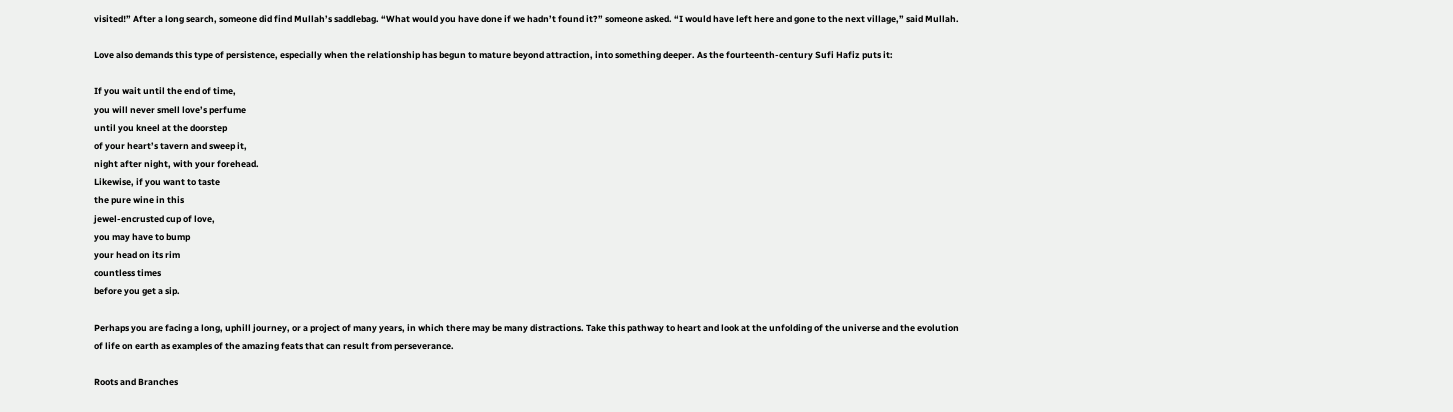visited!” After a long search, someone did find Mullah’s saddlebag. “What would you have done if we hadn’t found it?” someone asked. “I would have left here and gone to the next village,” said Mullah.

Love also demands this type of persistence, especially when the relationship has begun to mature beyond attraction, into something deeper. As the fourteenth-century Sufi Hafiz puts it:

If you wait until the end of time,
you will never smell love’s perfume
until you kneel at the doorstep
of your heart’s tavern and sweep it,
night after night, with your forehead.
Likewise, if you want to taste
the pure wine in this
jewel-encrusted cup of love,
you may have to bump
your head on its rim
countless times
before you get a sip.

Perhaps you are facing a long, uphill journey, or a project of many years, in which there may be many distractions. Take this pathway to heart and look at the unfolding of the universe and the evolution of life on earth as examples of the amazing feats that can result from perseverance.

Roots and Branches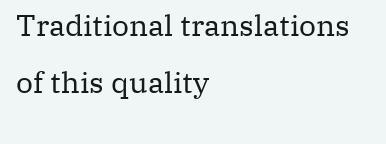Traditional translations of this quality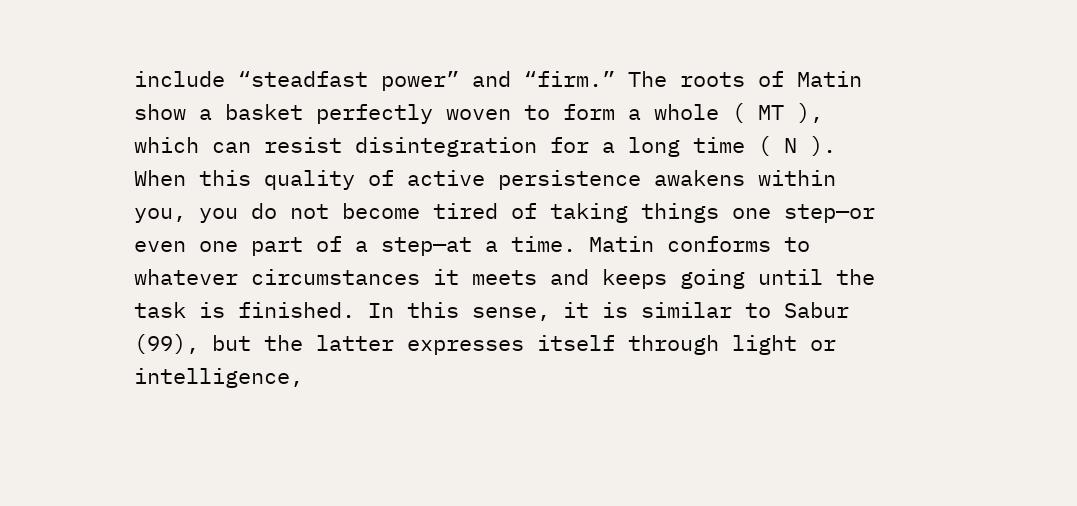include “steadfast power” and “firm.” The roots of Matin show a basket perfectly woven to form a whole ( MT ), which can resist disintegration for a long time ( N ). When this quality of active persistence awakens within you, you do not become tired of taking things one step—or even one part of a step—at a time. Matin conforms to whatever circumstances it meets and keeps going until the task is finished. In this sense, it is similar to Sabur (99), but the latter expresses itself through light or intelligence,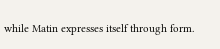while Matin expresses itself through form.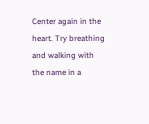Center again in the heart. Try breathing and walking with the name in a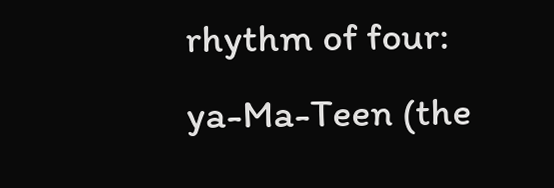rhythm of four: ya-Ma-Teen (the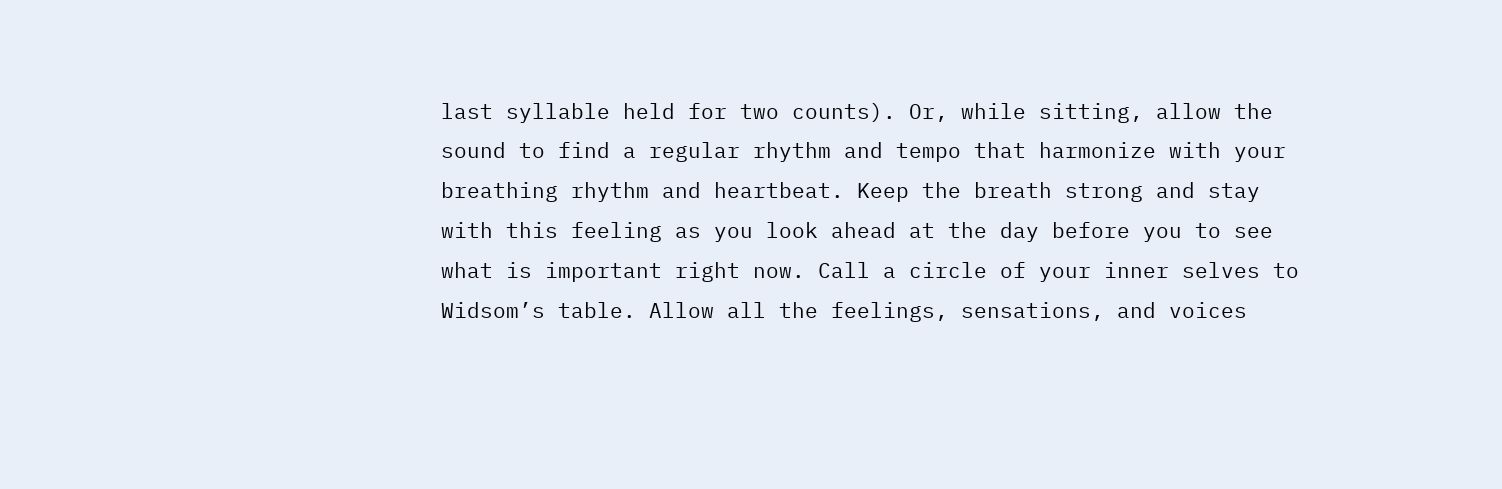last syllable held for two counts). Or, while sitting, allow the sound to find a regular rhythm and tempo that harmonize with your breathing rhythm and heartbeat. Keep the breath strong and stay with this feeling as you look ahead at the day before you to see what is important right now. Call a circle of your inner selves to Widsom’s table. Allow all the feelings, sensations, and voices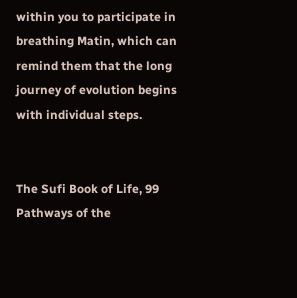within you to participate in breathing Matin, which can remind them that the long journey of evolution begins with individual steps.


The Sufi Book of Life, 99 Pathways of the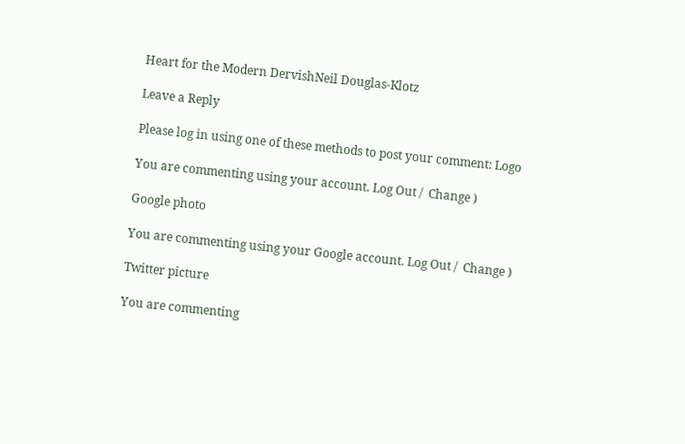Heart for the Modern DervishNeil Douglas-Klotz

Leave a Reply

Please log in using one of these methods to post your comment: Logo

You are commenting using your account. Log Out /  Change )

Google photo

You are commenting using your Google account. Log Out /  Change )

Twitter picture

You are commenting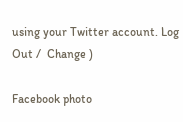using your Twitter account. Log Out /  Change )

Facebook photo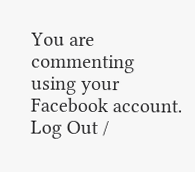You are commenting using your Facebook account. Log Out /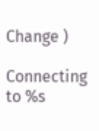Change )

Connecting to %s